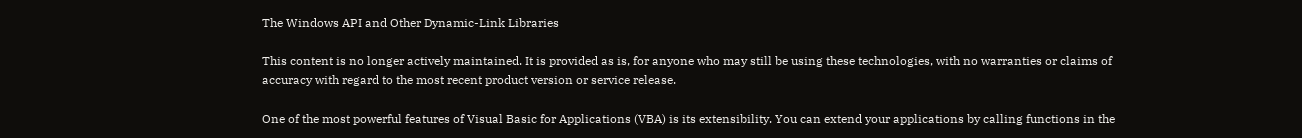The Windows API and Other Dynamic-Link Libraries

This content is no longer actively maintained. It is provided as is, for anyone who may still be using these technologies, with no warranties or claims of accuracy with regard to the most recent product version or service release.

One of the most powerful features of Visual Basic for Applications (VBA) is its extensibility. You can extend your applications by calling functions in the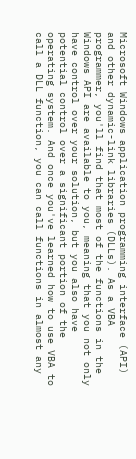Microsoft Windows application programming interface (API) and other dynamic-link libraries (DLLs). As a VBA programmer, you'll find that most of the functions in the Windows API are available to you, meaning that you not only have control over your solution, but you also have potential control over a significant portion of the operating system. And once you've learned how to use VBA to call a DLL function, you can call functions in almost any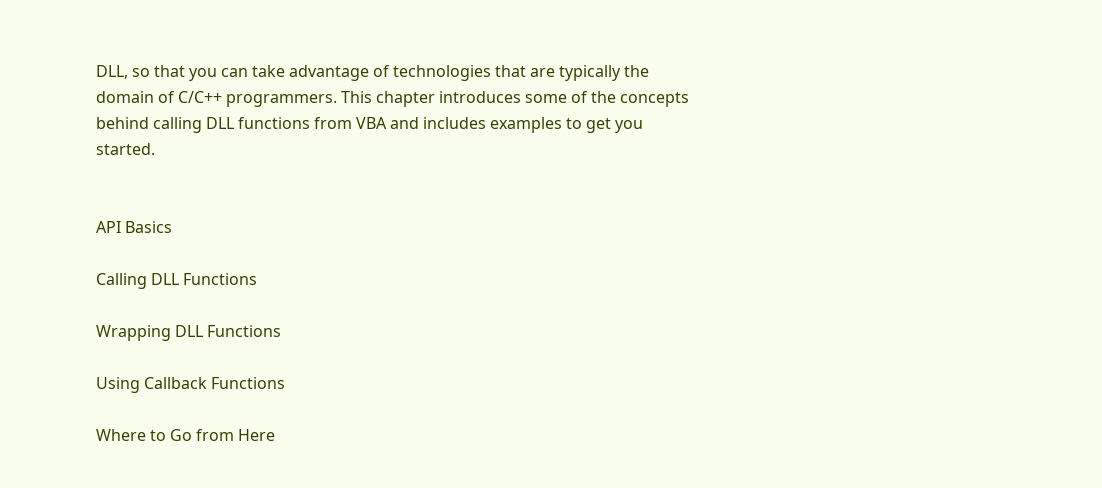DLL, so that you can take advantage of technologies that are typically the domain of C/C++ programmers. This chapter introduces some of the concepts behind calling DLL functions from VBA and includes examples to get you started.


API Basics

Calling DLL Functions

Wrapping DLL Functions

Using Callback Functions

Where to Go from Here